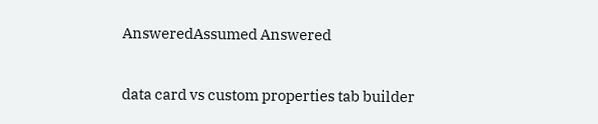AnsweredAssumed Answered

data card vs custom properties tab builder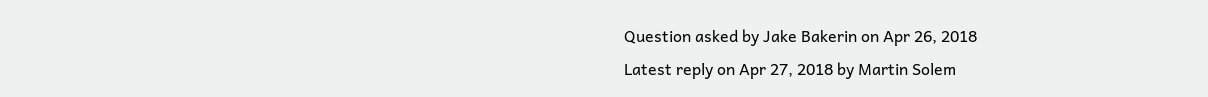Question asked by Jake Bakerin on Apr 26, 2018
Latest reply on Apr 27, 2018 by Martin Solem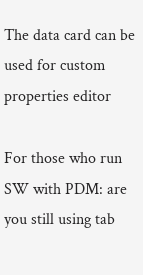The data card can be used for custom properties editor

For those who run SW with PDM: are you still using tab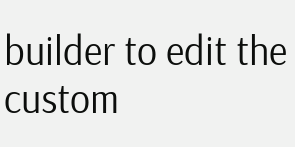builder to edit the custom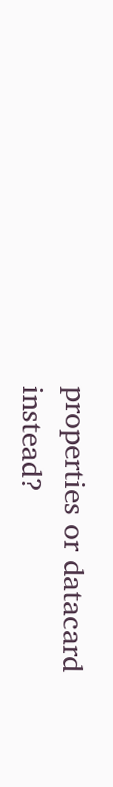properties or datacard instead?